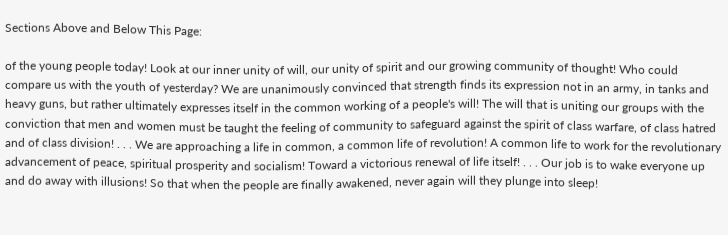Sections Above and Below This Page:

of the young people today! Look at our inner unity of will, our unity of spirit and our growing community of thought! Who could compare us with the youth of yesterday? We are unanimously convinced that strength finds its expression not in an army, in tanks and heavy guns, but rather ultimately expresses itself in the common working of a people's will! The will that is uniting our groups with the conviction that men and women must be taught the feeling of community to safeguard against the spirit of class warfare, of class hatred and of class division! . . . We are approaching a life in common, a common life of revolution! A common life to work for the revolutionary advancement of peace, spiritual prosperity and socialism! Toward a victorious renewal of life itself! . . . Our job is to wake everyone up and do away with illusions! So that when the people are finally awakened, never again will they plunge into sleep!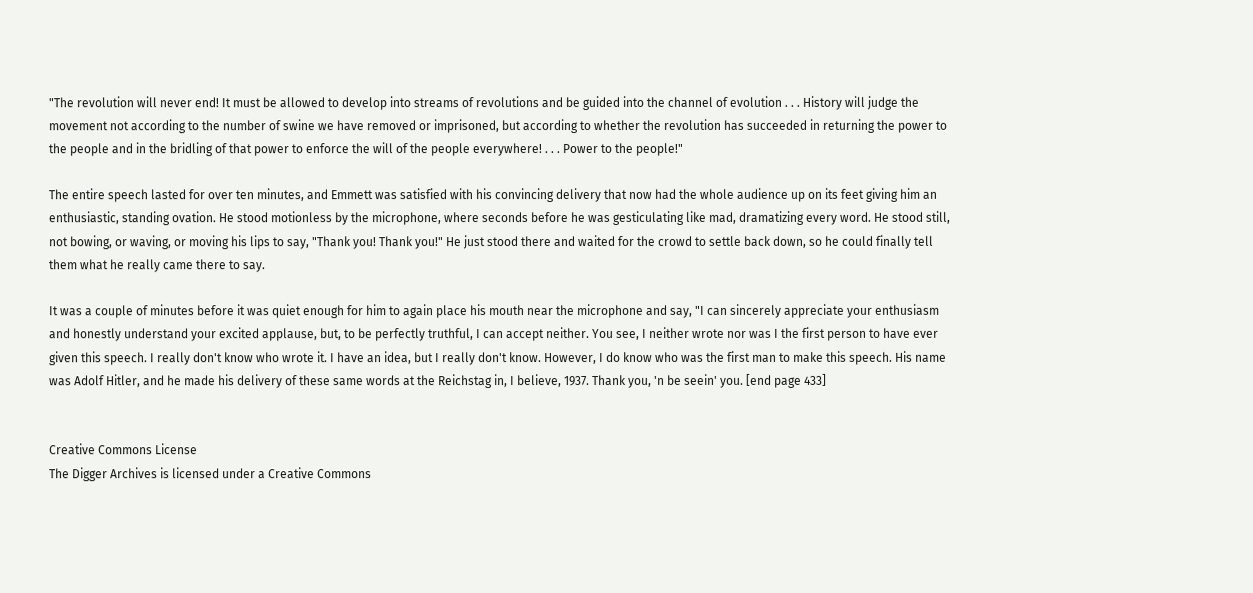"The revolution will never end! It must be allowed to develop into streams of revolutions and be guided into the channel of evolution . . . History will judge the movement not according to the number of swine we have removed or imprisoned, but according to whether the revolution has succeeded in returning the power to the people and in the bridling of that power to enforce the will of the people everywhere! . . . Power to the people!"

The entire speech lasted for over ten minutes, and Emmett was satisfied with his convincing delivery that now had the whole audience up on its feet giving him an enthusiastic, standing ovation. He stood motionless by the microphone, where seconds before he was gesticulating like mad, dramatizing every word. He stood still, not bowing, or waving, or moving his lips to say, "Thank you! Thank you!" He just stood there and waited for the crowd to settle back down, so he could finally tell them what he really came there to say.

It was a couple of minutes before it was quiet enough for him to again place his mouth near the microphone and say, "I can sincerely appreciate your enthusiasm and honestly understand your excited applause, but, to be perfectly truthful, I can accept neither. You see, I neither wrote nor was I the first person to have ever given this speech. I really don't know who wrote it. I have an idea, but I really don't know. However, I do know who was the first man to make this speech. His name was Adolf Hitler, and he made his delivery of these same words at the Reichstag in, I believe, 1937. Thank you, 'n be seein' you. [end page 433]


Creative Commons License
The Digger Archives is licensed under a Creative Commons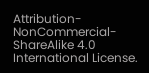Attribution-NonCommercial-ShareAlike 4.0 International License.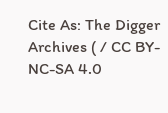Cite As: The Digger Archives ( / CC BY-NC-SA 4.0